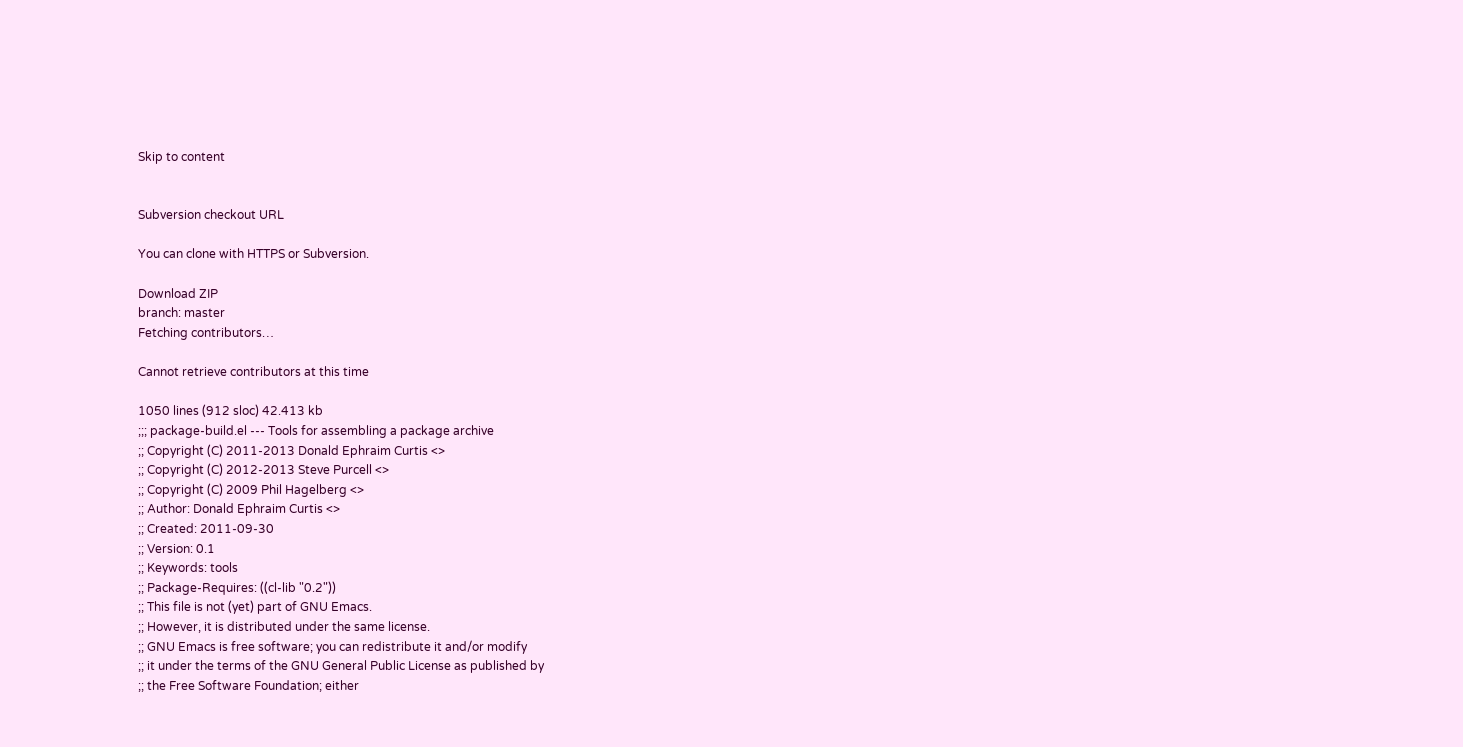Skip to content


Subversion checkout URL

You can clone with HTTPS or Subversion.

Download ZIP
branch: master
Fetching contributors…

Cannot retrieve contributors at this time

1050 lines (912 sloc) 42.413 kb
;;; package-build.el --- Tools for assembling a package archive
;; Copyright (C) 2011-2013 Donald Ephraim Curtis <>
;; Copyright (C) 2012-2013 Steve Purcell <>
;; Copyright (C) 2009 Phil Hagelberg <>
;; Author: Donald Ephraim Curtis <>
;; Created: 2011-09-30
;; Version: 0.1
;; Keywords: tools
;; Package-Requires: ((cl-lib "0.2"))
;; This file is not (yet) part of GNU Emacs.
;; However, it is distributed under the same license.
;; GNU Emacs is free software; you can redistribute it and/or modify
;; it under the terms of the GNU General Public License as published by
;; the Free Software Foundation; either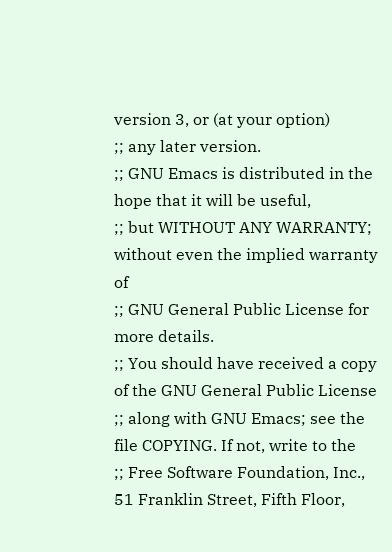version 3, or (at your option)
;; any later version.
;; GNU Emacs is distributed in the hope that it will be useful,
;; but WITHOUT ANY WARRANTY; without even the implied warranty of
;; GNU General Public License for more details.
;; You should have received a copy of the GNU General Public License
;; along with GNU Emacs; see the file COPYING. If not, write to the
;; Free Software Foundation, Inc., 51 Franklin Street, Fifth Floor,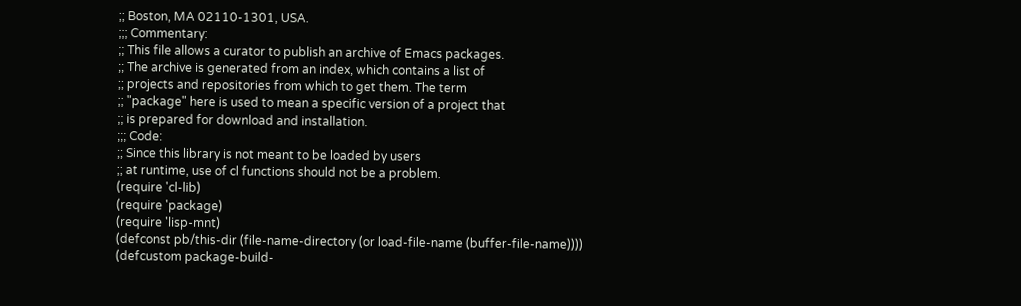;; Boston, MA 02110-1301, USA.
;;; Commentary:
;; This file allows a curator to publish an archive of Emacs packages.
;; The archive is generated from an index, which contains a list of
;; projects and repositories from which to get them. The term
;; "package" here is used to mean a specific version of a project that
;; is prepared for download and installation.
;;; Code:
;; Since this library is not meant to be loaded by users
;; at runtime, use of cl functions should not be a problem.
(require 'cl-lib)
(require 'package)
(require 'lisp-mnt)
(defconst pb/this-dir (file-name-directory (or load-file-name (buffer-file-name))))
(defcustom package-build-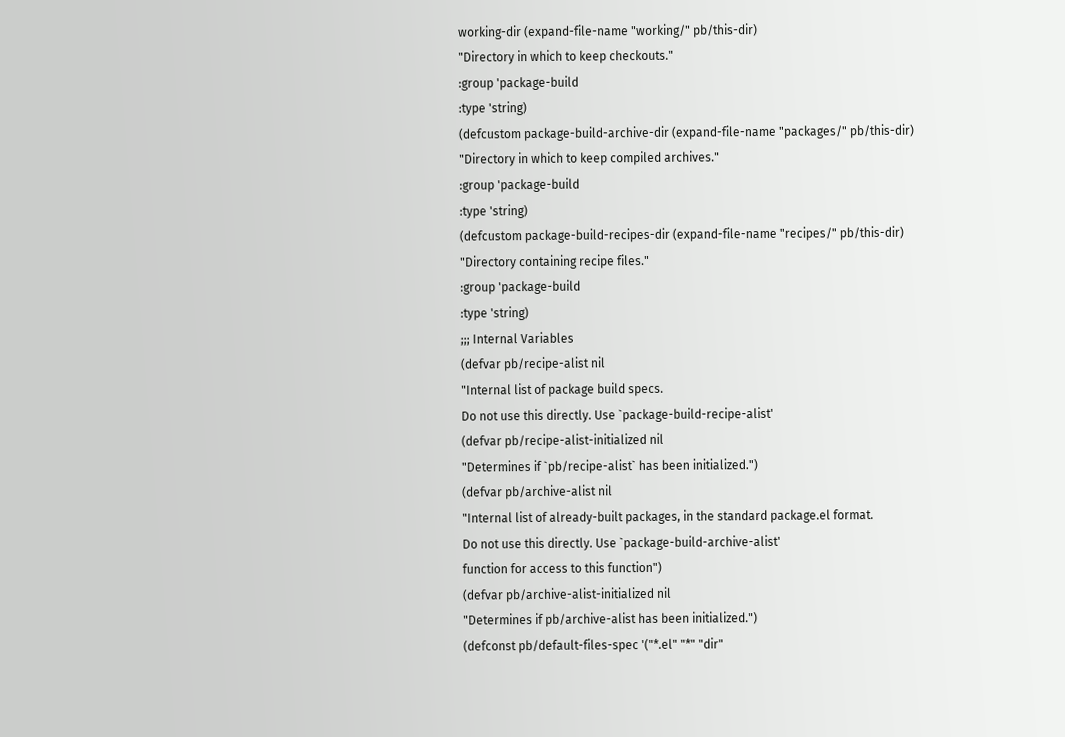working-dir (expand-file-name "working/" pb/this-dir)
"Directory in which to keep checkouts."
:group 'package-build
:type 'string)
(defcustom package-build-archive-dir (expand-file-name "packages/" pb/this-dir)
"Directory in which to keep compiled archives."
:group 'package-build
:type 'string)
(defcustom package-build-recipes-dir (expand-file-name "recipes/" pb/this-dir)
"Directory containing recipe files."
:group 'package-build
:type 'string)
;;; Internal Variables
(defvar pb/recipe-alist nil
"Internal list of package build specs.
Do not use this directly. Use `package-build-recipe-alist'
(defvar pb/recipe-alist-initialized nil
"Determines if `pb/recipe-alist` has been initialized.")
(defvar pb/archive-alist nil
"Internal list of already-built packages, in the standard package.el format.
Do not use this directly. Use `package-build-archive-alist'
function for access to this function")
(defvar pb/archive-alist-initialized nil
"Determines if pb/archive-alist has been initialized.")
(defconst pb/default-files-spec '("*.el" "*" "dir"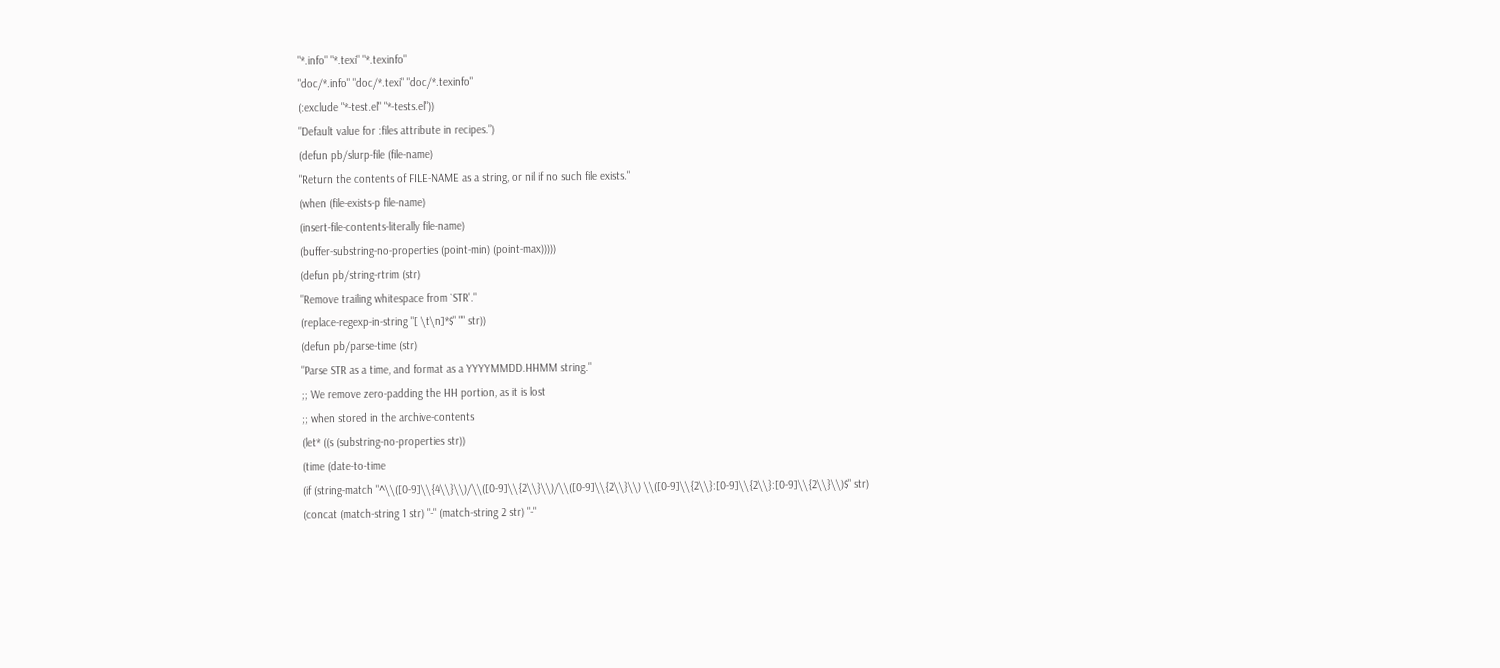"*.info" "*.texi" "*.texinfo"
"doc/*.info" "doc/*.texi" "doc/*.texinfo"
(:exclude "*-test.el" "*-tests.el"))
"Default value for :files attribute in recipes.")
(defun pb/slurp-file (file-name)
"Return the contents of FILE-NAME as a string, or nil if no such file exists."
(when (file-exists-p file-name)
(insert-file-contents-literally file-name)
(buffer-substring-no-properties (point-min) (point-max)))))
(defun pb/string-rtrim (str)
"Remove trailing whitespace from `STR'."
(replace-regexp-in-string "[ \t\n]*$" "" str))
(defun pb/parse-time (str)
"Parse STR as a time, and format as a YYYYMMDD.HHMM string."
;; We remove zero-padding the HH portion, as it is lost
;; when stored in the archive-contents
(let* ((s (substring-no-properties str))
(time (date-to-time
(if (string-match "^\\([0-9]\\{4\\}\\)/\\([0-9]\\{2\\}\\)/\\([0-9]\\{2\\}\\) \\([0-9]\\{2\\}:[0-9]\\{2\\}:[0-9]\\{2\\}\\)$" str)
(concat (match-string 1 str) "-" (match-string 2 str) "-"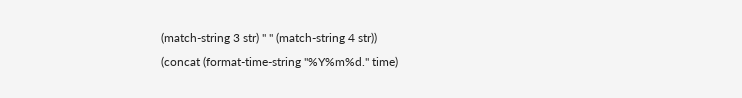(match-string 3 str) " " (match-string 4 str))
(concat (format-time-string "%Y%m%d." time)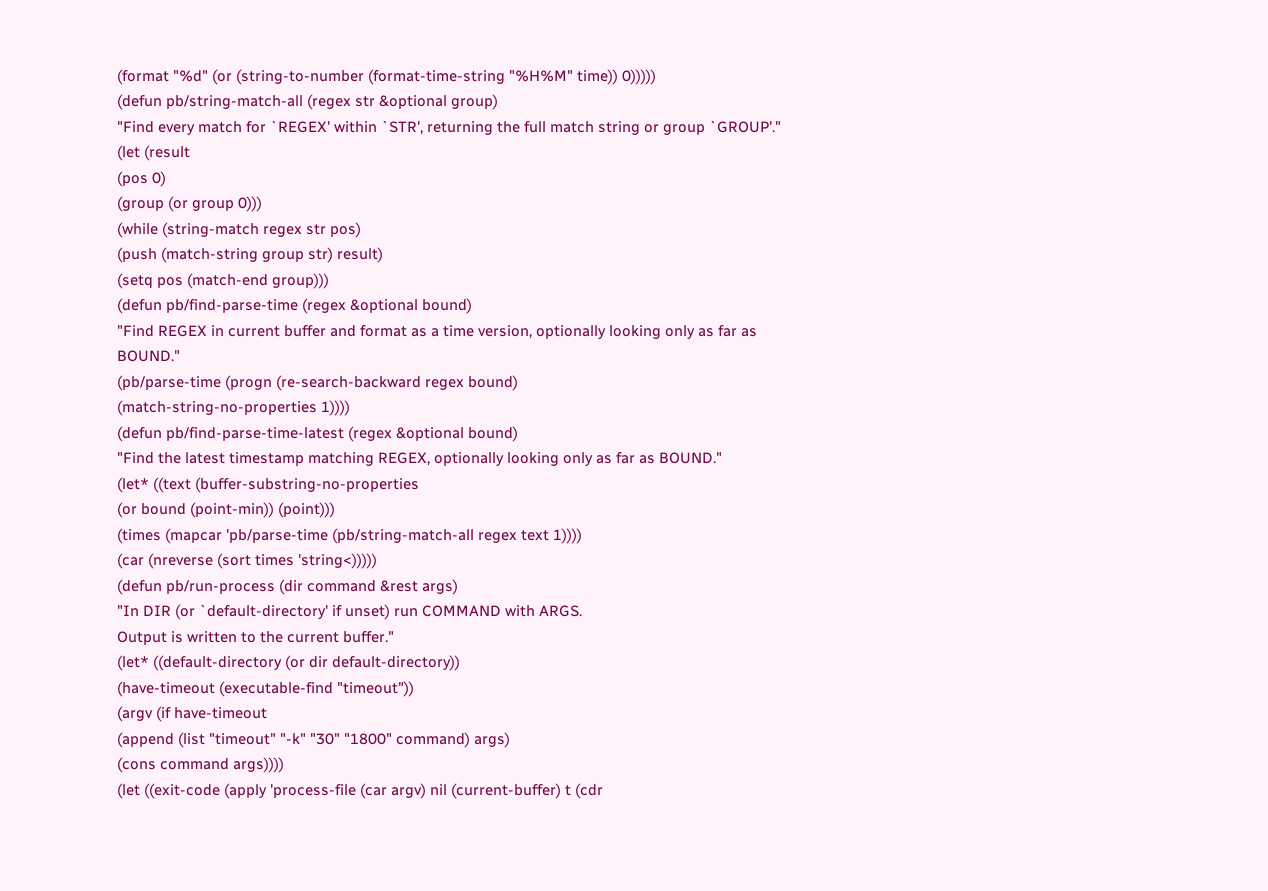(format "%d" (or (string-to-number (format-time-string "%H%M" time)) 0)))))
(defun pb/string-match-all (regex str &optional group)
"Find every match for `REGEX' within `STR', returning the full match string or group `GROUP'."
(let (result
(pos 0)
(group (or group 0)))
(while (string-match regex str pos)
(push (match-string group str) result)
(setq pos (match-end group)))
(defun pb/find-parse-time (regex &optional bound)
"Find REGEX in current buffer and format as a time version, optionally looking only as far as BOUND."
(pb/parse-time (progn (re-search-backward regex bound)
(match-string-no-properties 1))))
(defun pb/find-parse-time-latest (regex &optional bound)
"Find the latest timestamp matching REGEX, optionally looking only as far as BOUND."
(let* ((text (buffer-substring-no-properties
(or bound (point-min)) (point)))
(times (mapcar 'pb/parse-time (pb/string-match-all regex text 1))))
(car (nreverse (sort times 'string<)))))
(defun pb/run-process (dir command &rest args)
"In DIR (or `default-directory' if unset) run COMMAND with ARGS.
Output is written to the current buffer."
(let* ((default-directory (or dir default-directory))
(have-timeout (executable-find "timeout"))
(argv (if have-timeout
(append (list "timeout" "-k" "30" "1800" command) args)
(cons command args))))
(let ((exit-code (apply 'process-file (car argv) nil (current-buffer) t (cdr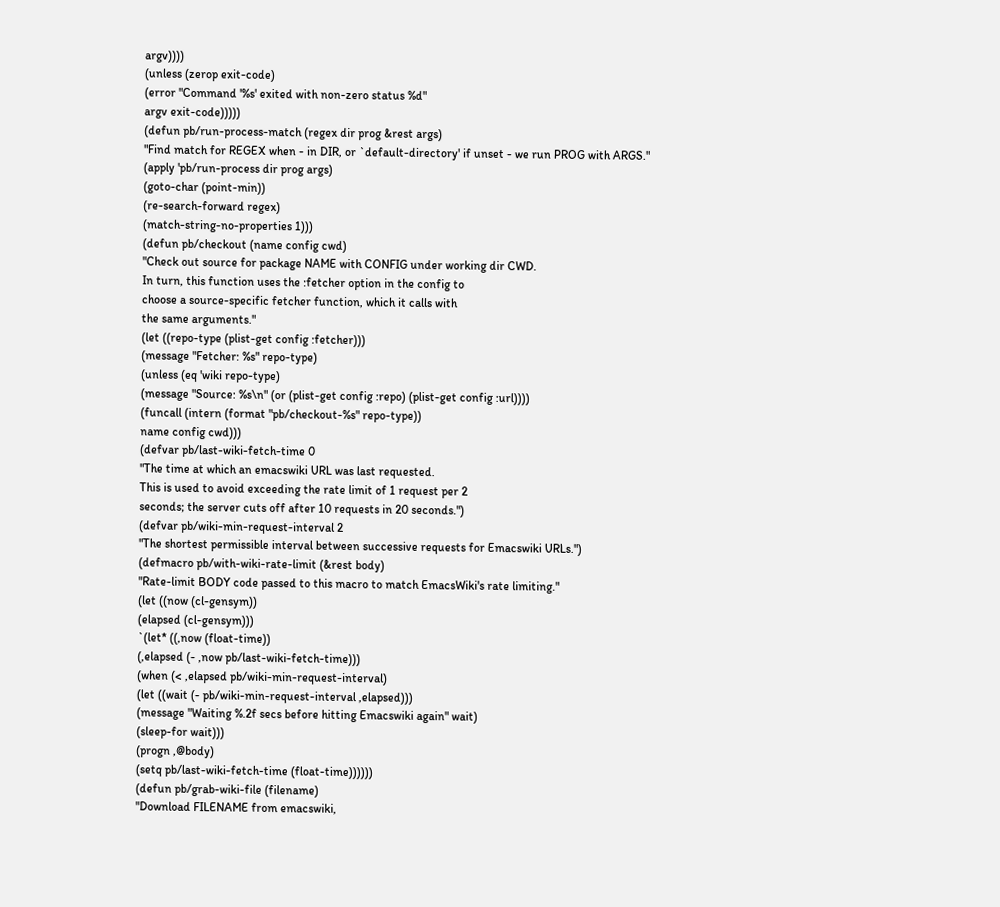argv))))
(unless (zerop exit-code)
(error "Command '%s' exited with non-zero status %d"
argv exit-code)))))
(defun pb/run-process-match (regex dir prog &rest args)
"Find match for REGEX when - in DIR, or `default-directory' if unset - we run PROG with ARGS."
(apply 'pb/run-process dir prog args)
(goto-char (point-min))
(re-search-forward regex)
(match-string-no-properties 1)))
(defun pb/checkout (name config cwd)
"Check out source for package NAME with CONFIG under working dir CWD.
In turn, this function uses the :fetcher option in the config to
choose a source-specific fetcher function, which it calls with
the same arguments."
(let ((repo-type (plist-get config :fetcher)))
(message "Fetcher: %s" repo-type)
(unless (eq 'wiki repo-type)
(message "Source: %s\n" (or (plist-get config :repo) (plist-get config :url))))
(funcall (intern (format "pb/checkout-%s" repo-type))
name config cwd)))
(defvar pb/last-wiki-fetch-time 0
"The time at which an emacswiki URL was last requested.
This is used to avoid exceeding the rate limit of 1 request per 2
seconds; the server cuts off after 10 requests in 20 seconds.")
(defvar pb/wiki-min-request-interval 2
"The shortest permissible interval between successive requests for Emacswiki URLs.")
(defmacro pb/with-wiki-rate-limit (&rest body)
"Rate-limit BODY code passed to this macro to match EmacsWiki's rate limiting."
(let ((now (cl-gensym))
(elapsed (cl-gensym)))
`(let* ((,now (float-time))
(,elapsed (- ,now pb/last-wiki-fetch-time)))
(when (< ,elapsed pb/wiki-min-request-interval)
(let ((wait (- pb/wiki-min-request-interval ,elapsed)))
(message "Waiting %.2f secs before hitting Emacswiki again" wait)
(sleep-for wait)))
(progn ,@body)
(setq pb/last-wiki-fetch-time (float-time))))))
(defun pb/grab-wiki-file (filename)
"Download FILENAME from emacswiki,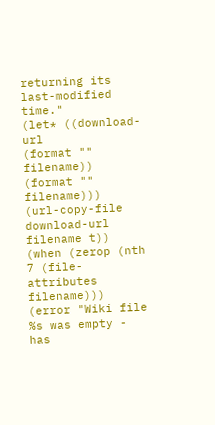returning its last-modified time."
(let* ((download-url
(format "" filename))
(format "" filename)))
(url-copy-file download-url filename t))
(when (zerop (nth 7 (file-attributes filename)))
(error "Wiki file %s was empty - has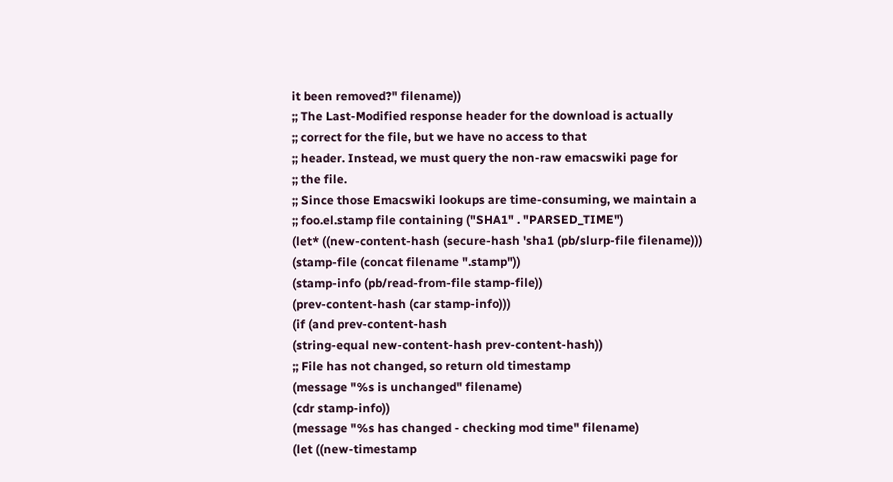it been removed?" filename))
;; The Last-Modified response header for the download is actually
;; correct for the file, but we have no access to that
;; header. Instead, we must query the non-raw emacswiki page for
;; the file.
;; Since those Emacswiki lookups are time-consuming, we maintain a
;; foo.el.stamp file containing ("SHA1" . "PARSED_TIME")
(let* ((new-content-hash (secure-hash 'sha1 (pb/slurp-file filename)))
(stamp-file (concat filename ".stamp"))
(stamp-info (pb/read-from-file stamp-file))
(prev-content-hash (car stamp-info)))
(if (and prev-content-hash
(string-equal new-content-hash prev-content-hash))
;; File has not changed, so return old timestamp
(message "%s is unchanged" filename)
(cdr stamp-info))
(message "%s has changed - checking mod time" filename)
(let ((new-timestamp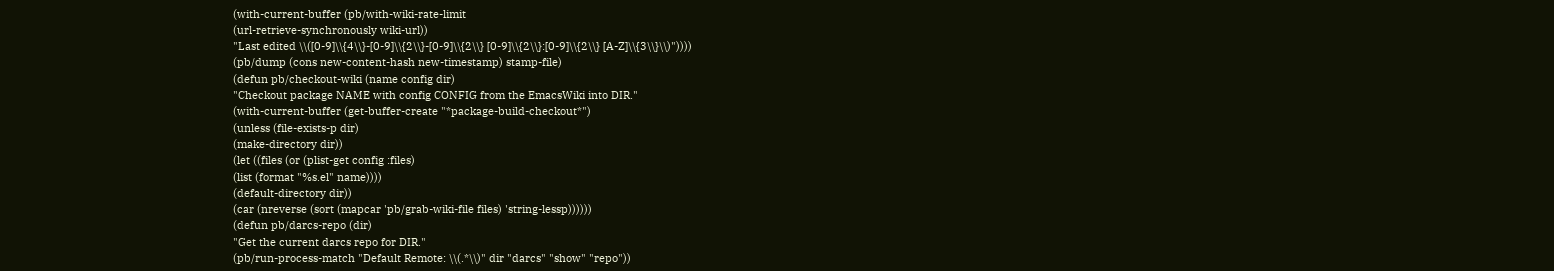(with-current-buffer (pb/with-wiki-rate-limit
(url-retrieve-synchronously wiki-url))
"Last edited \\([0-9]\\{4\\}-[0-9]\\{2\\}-[0-9]\\{2\\} [0-9]\\{2\\}:[0-9]\\{2\\} [A-Z]\\{3\\}\\)"))))
(pb/dump (cons new-content-hash new-timestamp) stamp-file)
(defun pb/checkout-wiki (name config dir)
"Checkout package NAME with config CONFIG from the EmacsWiki into DIR."
(with-current-buffer (get-buffer-create "*package-build-checkout*")
(unless (file-exists-p dir)
(make-directory dir))
(let ((files (or (plist-get config :files)
(list (format "%s.el" name))))
(default-directory dir))
(car (nreverse (sort (mapcar 'pb/grab-wiki-file files) 'string-lessp))))))
(defun pb/darcs-repo (dir)
"Get the current darcs repo for DIR."
(pb/run-process-match "Default Remote: \\(.*\\)" dir "darcs" "show" "repo"))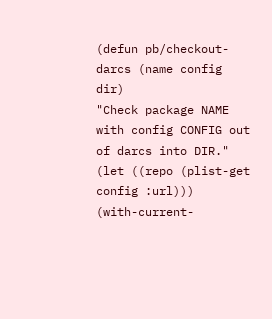(defun pb/checkout-darcs (name config dir)
"Check package NAME with config CONFIG out of darcs into DIR."
(let ((repo (plist-get config :url)))
(with-current-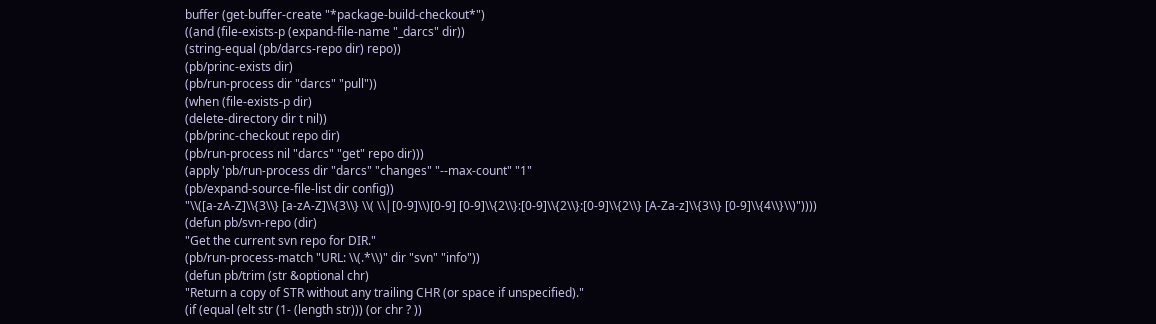buffer (get-buffer-create "*package-build-checkout*")
((and (file-exists-p (expand-file-name "_darcs" dir))
(string-equal (pb/darcs-repo dir) repo))
(pb/princ-exists dir)
(pb/run-process dir "darcs" "pull"))
(when (file-exists-p dir)
(delete-directory dir t nil))
(pb/princ-checkout repo dir)
(pb/run-process nil "darcs" "get" repo dir)))
(apply 'pb/run-process dir "darcs" "changes" "--max-count" "1"
(pb/expand-source-file-list dir config))
"\\([a-zA-Z]\\{3\\} [a-zA-Z]\\{3\\} \\( \\|[0-9]\\)[0-9] [0-9]\\{2\\}:[0-9]\\{2\\}:[0-9]\\{2\\} [A-Za-z]\\{3\\} [0-9]\\{4\\}\\)"))))
(defun pb/svn-repo (dir)
"Get the current svn repo for DIR."
(pb/run-process-match "URL: \\(.*\\)" dir "svn" "info"))
(defun pb/trim (str &optional chr)
"Return a copy of STR without any trailing CHR (or space if unspecified)."
(if (equal (elt str (1- (length str))) (or chr ? ))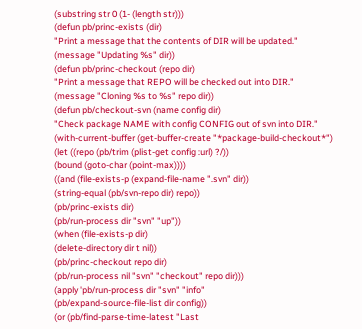(substring str 0 (1- (length str)))
(defun pb/princ-exists (dir)
"Print a message that the contents of DIR will be updated."
(message "Updating %s" dir))
(defun pb/princ-checkout (repo dir)
"Print a message that REPO will be checked out into DIR."
(message "Cloning %s to %s" repo dir))
(defun pb/checkout-svn (name config dir)
"Check package NAME with config CONFIG out of svn into DIR."
(with-current-buffer (get-buffer-create "*package-build-checkout*")
(let ((repo (pb/trim (plist-get config :url) ?/))
(bound (goto-char (point-max))))
((and (file-exists-p (expand-file-name ".svn" dir))
(string-equal (pb/svn-repo dir) repo))
(pb/princ-exists dir)
(pb/run-process dir "svn" "up"))
(when (file-exists-p dir)
(delete-directory dir t nil))
(pb/princ-checkout repo dir)
(pb/run-process nil "svn" "checkout" repo dir)))
(apply 'pb/run-process dir "svn" "info"
(pb/expand-source-file-list dir config))
(or (pb/find-parse-time-latest "Last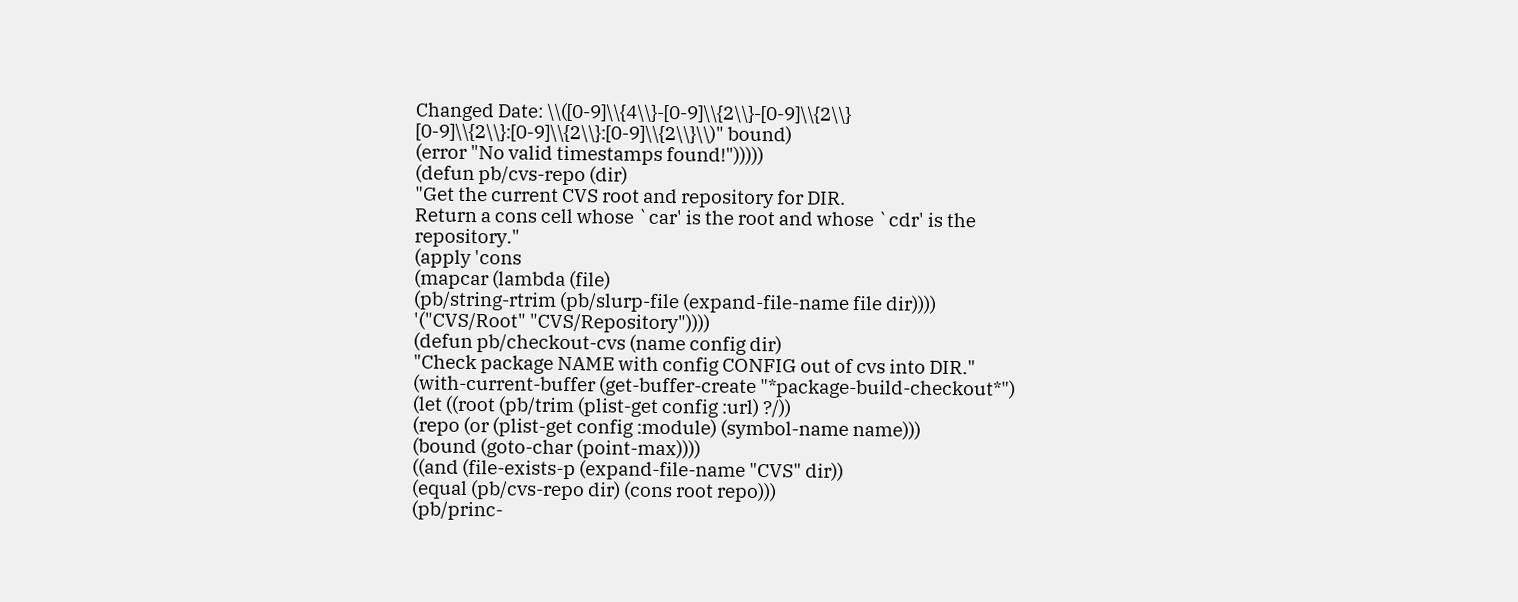Changed Date: \\([0-9]\\{4\\}-[0-9]\\{2\\}-[0-9]\\{2\\} [0-9]\\{2\\}:[0-9]\\{2\\}:[0-9]\\{2\\}\\)" bound)
(error "No valid timestamps found!")))))
(defun pb/cvs-repo (dir)
"Get the current CVS root and repository for DIR.
Return a cons cell whose `car' is the root and whose `cdr' is the repository."
(apply 'cons
(mapcar (lambda (file)
(pb/string-rtrim (pb/slurp-file (expand-file-name file dir))))
'("CVS/Root" "CVS/Repository"))))
(defun pb/checkout-cvs (name config dir)
"Check package NAME with config CONFIG out of cvs into DIR."
(with-current-buffer (get-buffer-create "*package-build-checkout*")
(let ((root (pb/trim (plist-get config :url) ?/))
(repo (or (plist-get config :module) (symbol-name name)))
(bound (goto-char (point-max))))
((and (file-exists-p (expand-file-name "CVS" dir))
(equal (pb/cvs-repo dir) (cons root repo)))
(pb/princ-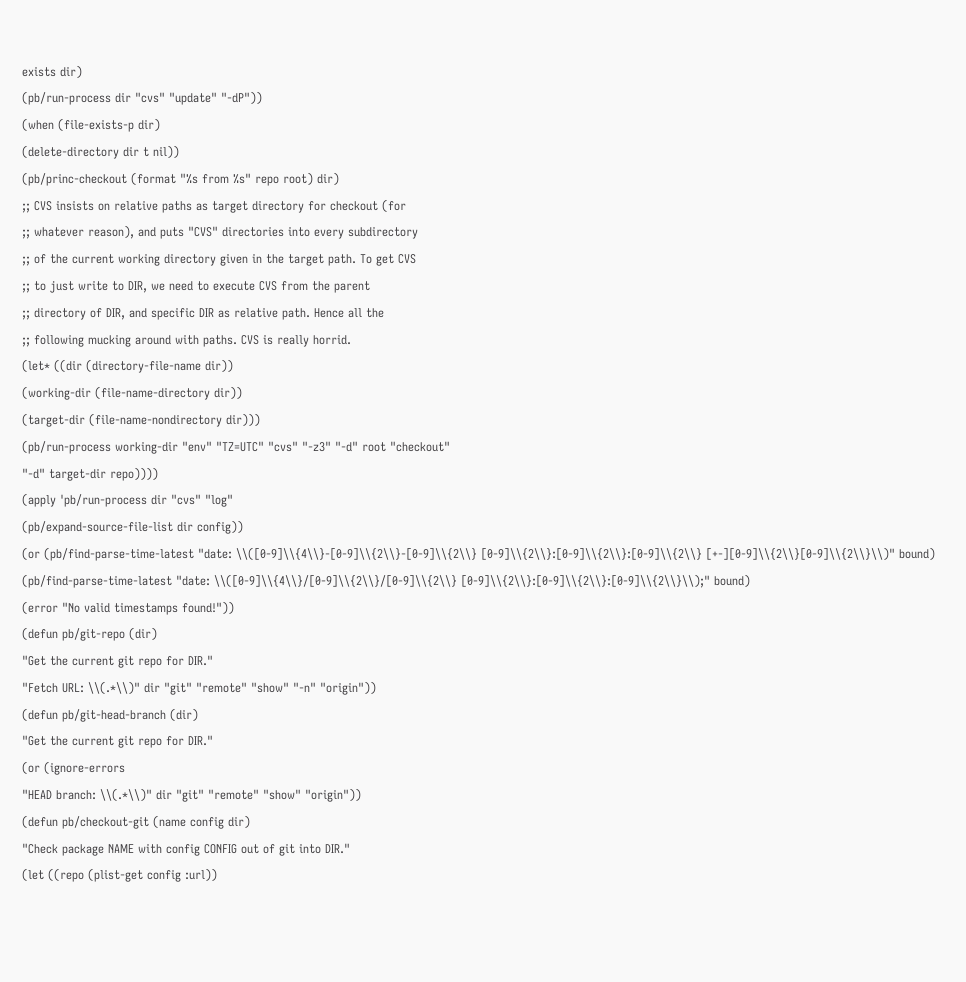exists dir)
(pb/run-process dir "cvs" "update" "-dP"))
(when (file-exists-p dir)
(delete-directory dir t nil))
(pb/princ-checkout (format "%s from %s" repo root) dir)
;; CVS insists on relative paths as target directory for checkout (for
;; whatever reason), and puts "CVS" directories into every subdirectory
;; of the current working directory given in the target path. To get CVS
;; to just write to DIR, we need to execute CVS from the parent
;; directory of DIR, and specific DIR as relative path. Hence all the
;; following mucking around with paths. CVS is really horrid.
(let* ((dir (directory-file-name dir))
(working-dir (file-name-directory dir))
(target-dir (file-name-nondirectory dir)))
(pb/run-process working-dir "env" "TZ=UTC" "cvs" "-z3" "-d" root "checkout"
"-d" target-dir repo))))
(apply 'pb/run-process dir "cvs" "log"
(pb/expand-source-file-list dir config))
(or (pb/find-parse-time-latest "date: \\([0-9]\\{4\\}-[0-9]\\{2\\}-[0-9]\\{2\\} [0-9]\\{2\\}:[0-9]\\{2\\}:[0-9]\\{2\\} [+-][0-9]\\{2\\}[0-9]\\{2\\}\\)" bound)
(pb/find-parse-time-latest "date: \\([0-9]\\{4\\}/[0-9]\\{2\\}/[0-9]\\{2\\} [0-9]\\{2\\}:[0-9]\\{2\\}:[0-9]\\{2\\}\\);" bound)
(error "No valid timestamps found!"))
(defun pb/git-repo (dir)
"Get the current git repo for DIR."
"Fetch URL: \\(.*\\)" dir "git" "remote" "show" "-n" "origin"))
(defun pb/git-head-branch (dir)
"Get the current git repo for DIR."
(or (ignore-errors
"HEAD branch: \\(.*\\)" dir "git" "remote" "show" "origin"))
(defun pb/checkout-git (name config dir)
"Check package NAME with config CONFIG out of git into DIR."
(let ((repo (plist-get config :url))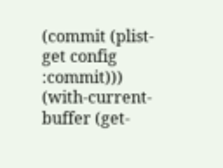(commit (plist-get config :commit)))
(with-current-buffer (get-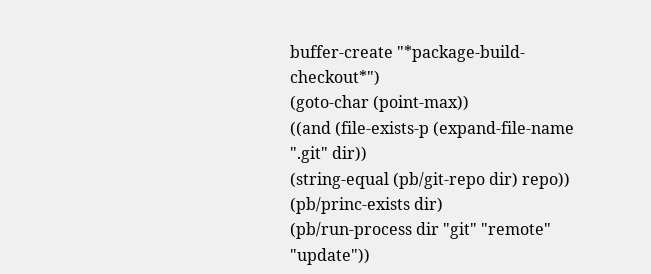buffer-create "*package-build-checkout*")
(goto-char (point-max))
((and (file-exists-p (expand-file-name ".git" dir))
(string-equal (pb/git-repo dir) repo))
(pb/princ-exists dir)
(pb/run-process dir "git" "remote" "update"))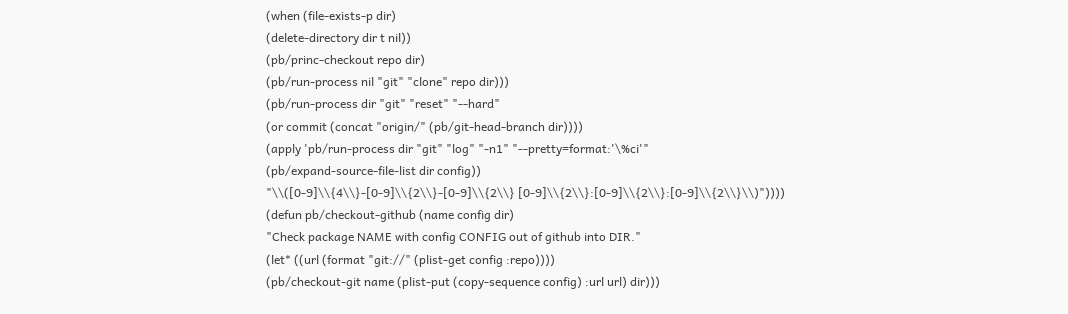(when (file-exists-p dir)
(delete-directory dir t nil))
(pb/princ-checkout repo dir)
(pb/run-process nil "git" "clone" repo dir)))
(pb/run-process dir "git" "reset" "--hard"
(or commit (concat "origin/" (pb/git-head-branch dir))))
(apply 'pb/run-process dir "git" "log" "-n1" "--pretty=format:'\%ci'"
(pb/expand-source-file-list dir config))
"\\([0-9]\\{4\\}-[0-9]\\{2\\}-[0-9]\\{2\\} [0-9]\\{2\\}:[0-9]\\{2\\}:[0-9]\\{2\\}\\)"))))
(defun pb/checkout-github (name config dir)
"Check package NAME with config CONFIG out of github into DIR."
(let* ((url (format "git://" (plist-get config :repo))))
(pb/checkout-git name (plist-put (copy-sequence config) :url url) dir)))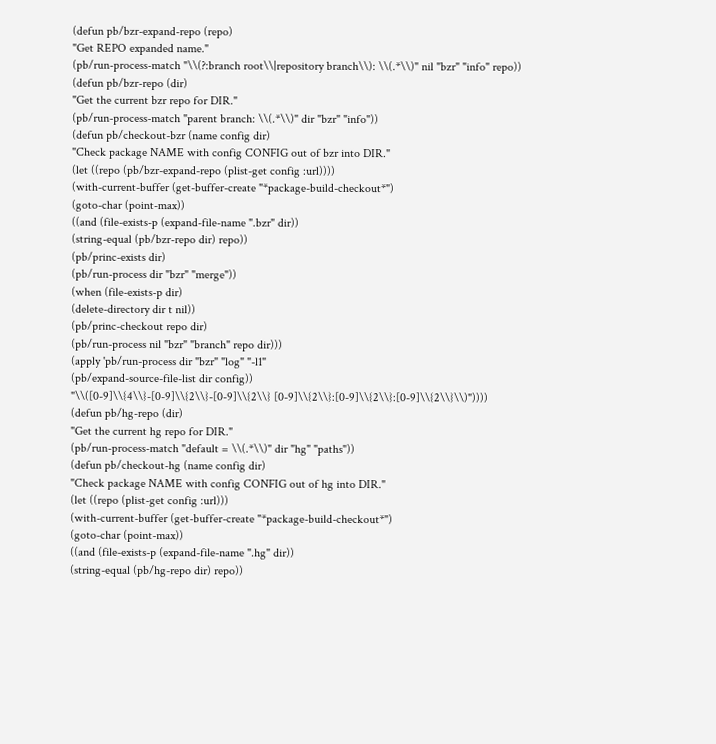(defun pb/bzr-expand-repo (repo)
"Get REPO expanded name."
(pb/run-process-match "\\(?:branch root\\|repository branch\\): \\(.*\\)" nil "bzr" "info" repo))
(defun pb/bzr-repo (dir)
"Get the current bzr repo for DIR."
(pb/run-process-match "parent branch: \\(.*\\)" dir "bzr" "info"))
(defun pb/checkout-bzr (name config dir)
"Check package NAME with config CONFIG out of bzr into DIR."
(let ((repo (pb/bzr-expand-repo (plist-get config :url))))
(with-current-buffer (get-buffer-create "*package-build-checkout*")
(goto-char (point-max))
((and (file-exists-p (expand-file-name ".bzr" dir))
(string-equal (pb/bzr-repo dir) repo))
(pb/princ-exists dir)
(pb/run-process dir "bzr" "merge"))
(when (file-exists-p dir)
(delete-directory dir t nil))
(pb/princ-checkout repo dir)
(pb/run-process nil "bzr" "branch" repo dir)))
(apply 'pb/run-process dir "bzr" "log" "-l1"
(pb/expand-source-file-list dir config))
"\\([0-9]\\{4\\}-[0-9]\\{2\\}-[0-9]\\{2\\} [0-9]\\{2\\}:[0-9]\\{2\\}:[0-9]\\{2\\}\\)"))))
(defun pb/hg-repo (dir)
"Get the current hg repo for DIR."
(pb/run-process-match "default = \\(.*\\)" dir "hg" "paths"))
(defun pb/checkout-hg (name config dir)
"Check package NAME with config CONFIG out of hg into DIR."
(let ((repo (plist-get config :url)))
(with-current-buffer (get-buffer-create "*package-build-checkout*")
(goto-char (point-max))
((and (file-exists-p (expand-file-name ".hg" dir))
(string-equal (pb/hg-repo dir) repo))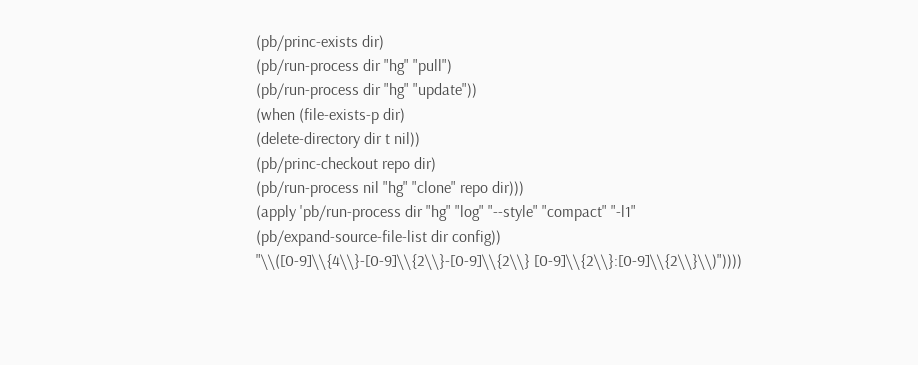(pb/princ-exists dir)
(pb/run-process dir "hg" "pull")
(pb/run-process dir "hg" "update"))
(when (file-exists-p dir)
(delete-directory dir t nil))
(pb/princ-checkout repo dir)
(pb/run-process nil "hg" "clone" repo dir)))
(apply 'pb/run-process dir "hg" "log" "--style" "compact" "-l1"
(pb/expand-source-file-list dir config))
"\\([0-9]\\{4\\}-[0-9]\\{2\\}-[0-9]\\{2\\} [0-9]\\{2\\}:[0-9]\\{2\\}\\)"))))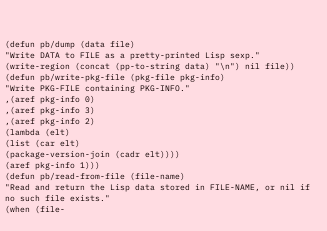(defun pb/dump (data file)
"Write DATA to FILE as a pretty-printed Lisp sexp."
(write-region (concat (pp-to-string data) "\n") nil file))
(defun pb/write-pkg-file (pkg-file pkg-info)
"Write PKG-FILE containing PKG-INFO."
,(aref pkg-info 0)
,(aref pkg-info 3)
,(aref pkg-info 2)
(lambda (elt)
(list (car elt)
(package-version-join (cadr elt))))
(aref pkg-info 1)))
(defun pb/read-from-file (file-name)
"Read and return the Lisp data stored in FILE-NAME, or nil if no such file exists."
(when (file-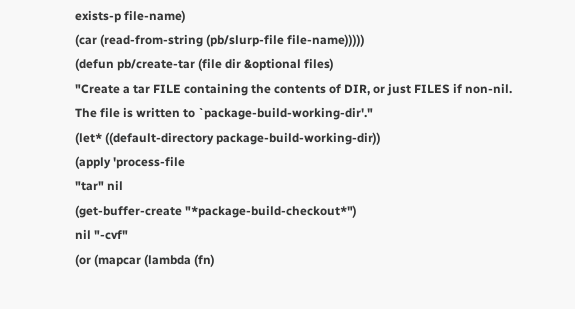exists-p file-name)
(car (read-from-string (pb/slurp-file file-name)))))
(defun pb/create-tar (file dir &optional files)
"Create a tar FILE containing the contents of DIR, or just FILES if non-nil.
The file is written to `package-build-working-dir'."
(let* ((default-directory package-build-working-dir))
(apply 'process-file
"tar" nil
(get-buffer-create "*package-build-checkout*")
nil "-cvf"
(or (mapcar (lambda (fn)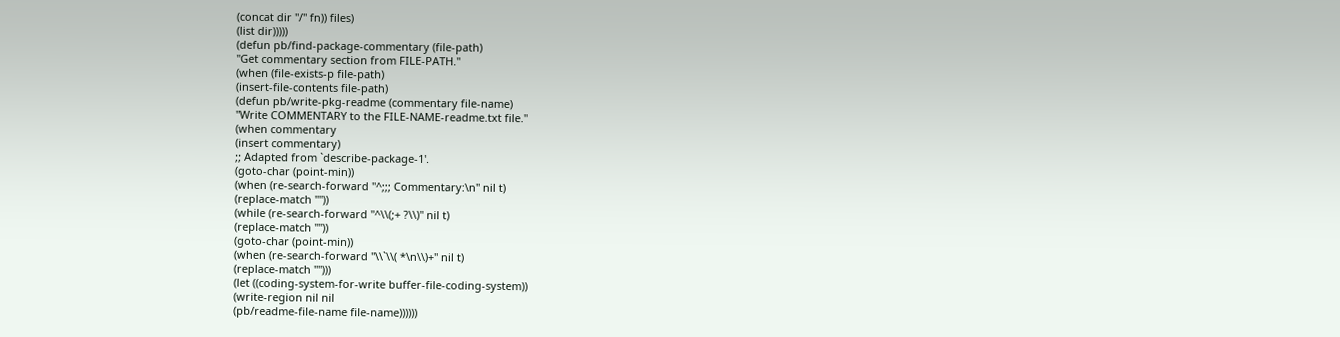(concat dir "/" fn)) files)
(list dir)))))
(defun pb/find-package-commentary (file-path)
"Get commentary section from FILE-PATH."
(when (file-exists-p file-path)
(insert-file-contents file-path)
(defun pb/write-pkg-readme (commentary file-name)
"Write COMMENTARY to the FILE-NAME-readme.txt file."
(when commentary
(insert commentary)
;; Adapted from `describe-package-1'.
(goto-char (point-min))
(when (re-search-forward "^;;; Commentary:\n" nil t)
(replace-match ""))
(while (re-search-forward "^\\(;+ ?\\)" nil t)
(replace-match ""))
(goto-char (point-min))
(when (re-search-forward "\\`\\( *\n\\)+" nil t)
(replace-match "")))
(let ((coding-system-for-write buffer-file-coding-system))
(write-region nil nil
(pb/readme-file-name file-name))))))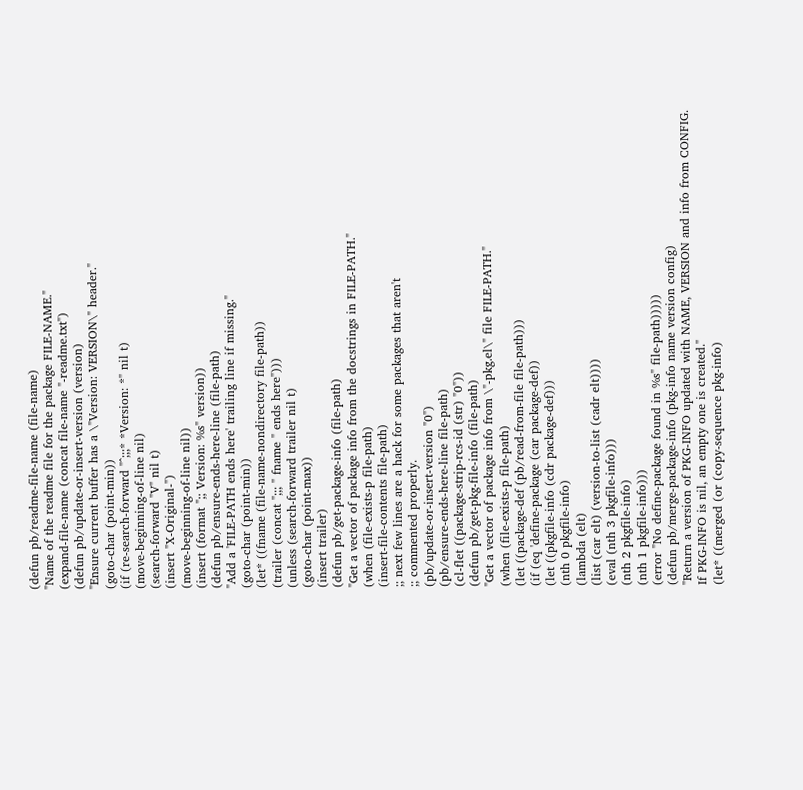(defun pb/readme-file-name (file-name)
"Name of the readme file for the package FILE-NAME."
(expand-file-name (concat file-name "-readme.txt")
(defun pb/update-or-insert-version (version)
"Ensure current buffer has a \"Version: VERSION\" header."
(goto-char (point-min))
(if (re-search-forward "^;;;* *Version: *" nil t)
(move-beginning-of-line nil)
(search-forward "V" nil t)
(insert "X-Original-")
(move-beginning-of-line nil))
(insert (format ";; Version: %s" version))
(defun pb/ensure-ends-here-line (file-path)
"Add a 'FILE-PATH ends here' trailing line if missing."
(goto-char (point-min))
(let* ((fname (file-name-nondirectory file-path))
(trailer (concat ";;; " fname " ends here")))
(unless (search-forward trailer nil t)
(goto-char (point-max))
(insert trailer)
(defun pb/get-package-info (file-path)
"Get a vector of package info from the docstrings in FILE-PATH."
(when (file-exists-p file-path)
(insert-file-contents file-path)
;; next few lines are a hack for some packages that aren't
;; commented properly.
(pb/update-or-insert-version "0")
(pb/ensure-ends-here-line file-path)
(cl-flet ((package-strip-rcs-id (str) "0"))
(defun pb/get-pkg-file-info (file-path)
"Get a vector of package info from \"-pkg.el\" file FILE-PATH."
(when (file-exists-p file-path)
(let ((package-def (pb/read-from-file file-path)))
(if (eq 'define-package (car package-def))
(let ((pkgfile-info (cdr package-def)))
(nth 0 pkgfile-info)
(lambda (elt)
(list (car elt) (version-to-list (cadr elt))))
(eval (nth 3 pkgfile-info)))
(nth 2 pkgfile-info)
(nth 1 pkgfile-info)))
(error "No define-package found in %s" file-path)))))
(defun pb/merge-package-info (pkg-info name version config)
"Return a version of PKG-INFO updated with NAME, VERSION and info from CONFIG.
If PKG-INFO is nil, an empty one is created."
(let* ((merged (or (copy-sequence pkg-info)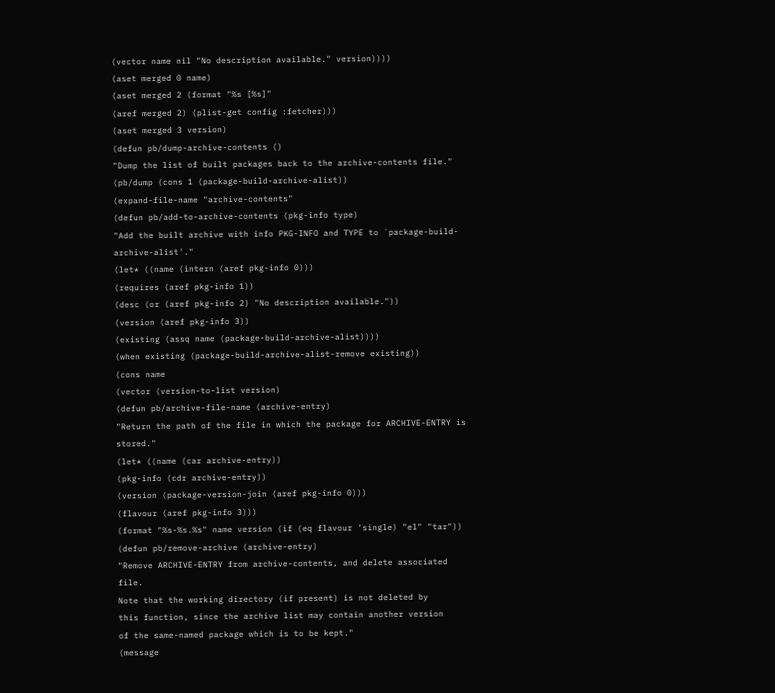(vector name nil "No description available." version))))
(aset merged 0 name)
(aset merged 2 (format "%s [%s]"
(aref merged 2) (plist-get config :fetcher)))
(aset merged 3 version)
(defun pb/dump-archive-contents ()
"Dump the list of built packages back to the archive-contents file."
(pb/dump (cons 1 (package-build-archive-alist))
(expand-file-name "archive-contents"
(defun pb/add-to-archive-contents (pkg-info type)
"Add the built archive with info PKG-INFO and TYPE to `package-build-archive-alist'."
(let* ((name (intern (aref pkg-info 0)))
(requires (aref pkg-info 1))
(desc (or (aref pkg-info 2) "No description available."))
(version (aref pkg-info 3))
(existing (assq name (package-build-archive-alist))))
(when existing (package-build-archive-alist-remove existing))
(cons name
(vector (version-to-list version)
(defun pb/archive-file-name (archive-entry)
"Return the path of the file in which the package for ARCHIVE-ENTRY is stored."
(let* ((name (car archive-entry))
(pkg-info (cdr archive-entry))
(version (package-version-join (aref pkg-info 0)))
(flavour (aref pkg-info 3)))
(format "%s-%s.%s" name version (if (eq flavour 'single) "el" "tar"))
(defun pb/remove-archive (archive-entry)
"Remove ARCHIVE-ENTRY from archive-contents, and delete associated file.
Note that the working directory (if present) is not deleted by
this function, since the archive list may contain another version
of the same-named package which is to be kept."
(message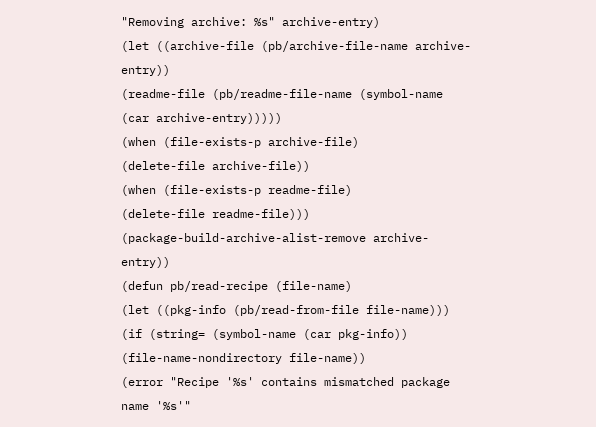"Removing archive: %s" archive-entry)
(let ((archive-file (pb/archive-file-name archive-entry))
(readme-file (pb/readme-file-name (symbol-name (car archive-entry)))))
(when (file-exists-p archive-file)
(delete-file archive-file))
(when (file-exists-p readme-file)
(delete-file readme-file)))
(package-build-archive-alist-remove archive-entry))
(defun pb/read-recipe (file-name)
(let ((pkg-info (pb/read-from-file file-name)))
(if (string= (symbol-name (car pkg-info))
(file-name-nondirectory file-name))
(error "Recipe '%s' contains mismatched package name '%s'"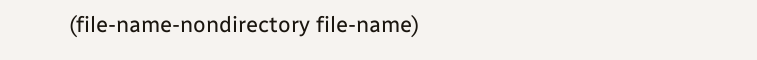(file-name-nondirectory file-name)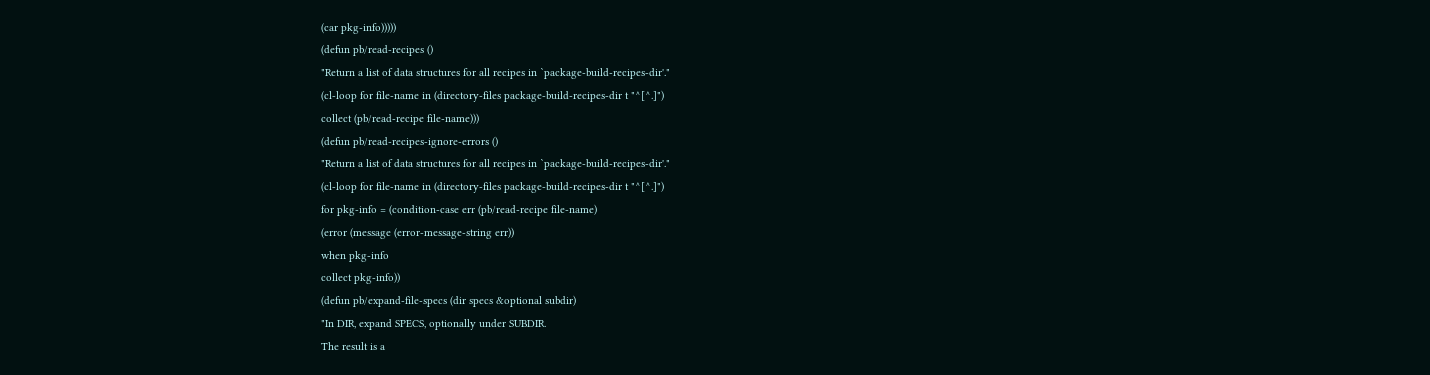(car pkg-info)))))
(defun pb/read-recipes ()
"Return a list of data structures for all recipes in `package-build-recipes-dir'."
(cl-loop for file-name in (directory-files package-build-recipes-dir t "^[^.]")
collect (pb/read-recipe file-name)))
(defun pb/read-recipes-ignore-errors ()
"Return a list of data structures for all recipes in `package-build-recipes-dir'."
(cl-loop for file-name in (directory-files package-build-recipes-dir t "^[^.]")
for pkg-info = (condition-case err (pb/read-recipe file-name)
(error (message (error-message-string err))
when pkg-info
collect pkg-info))
(defun pb/expand-file-specs (dir specs &optional subdir)
"In DIR, expand SPECS, optionally under SUBDIR.
The result is a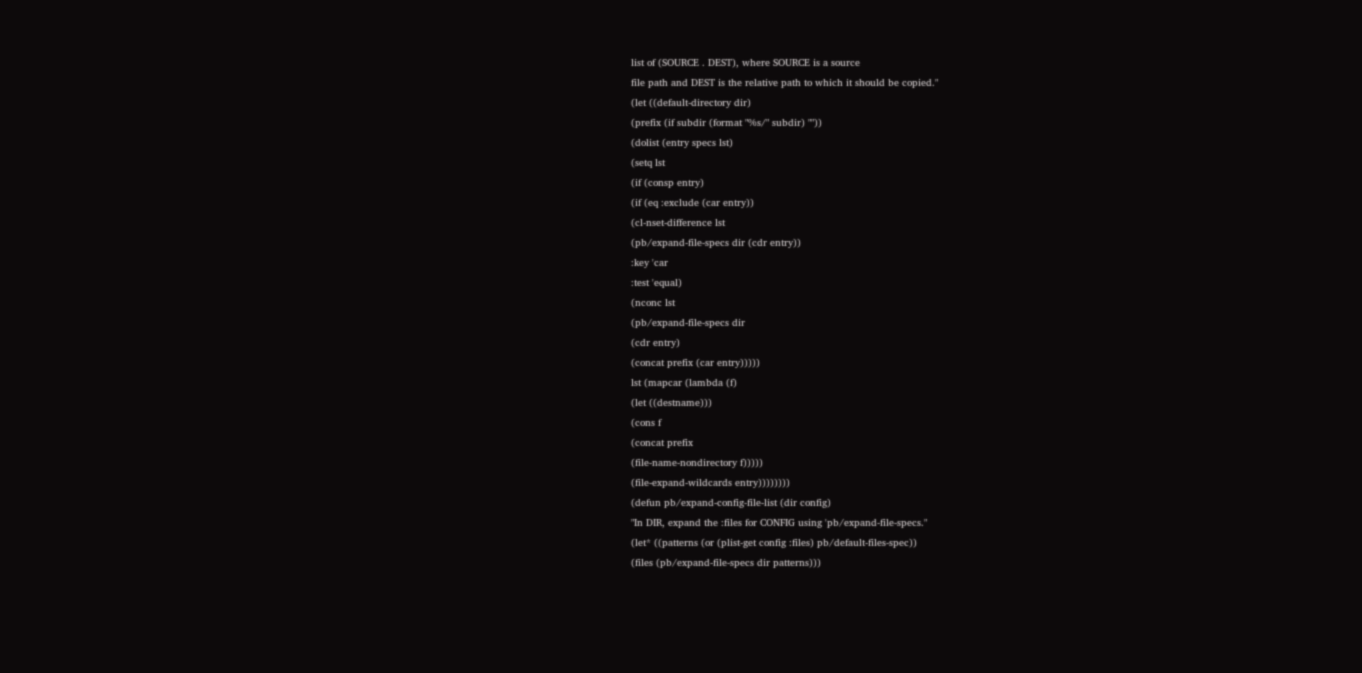list of (SOURCE . DEST), where SOURCE is a source
file path and DEST is the relative path to which it should be copied."
(let ((default-directory dir)
(prefix (if subdir (format "%s/" subdir) ""))
(dolist (entry specs lst)
(setq lst
(if (consp entry)
(if (eq :exclude (car entry))
(cl-nset-difference lst
(pb/expand-file-specs dir (cdr entry))
:key 'car
:test 'equal)
(nconc lst
(pb/expand-file-specs dir
(cdr entry)
(concat prefix (car entry)))))
lst (mapcar (lambda (f)
(let ((destname)))
(cons f
(concat prefix
(file-name-nondirectory f)))))
(file-expand-wildcards entry))))))))
(defun pb/expand-config-file-list (dir config)
"In DIR, expand the :files for CONFIG using 'pb/expand-file-specs."
(let* ((patterns (or (plist-get config :files) pb/default-files-spec))
(files (pb/expand-file-specs dir patterns)))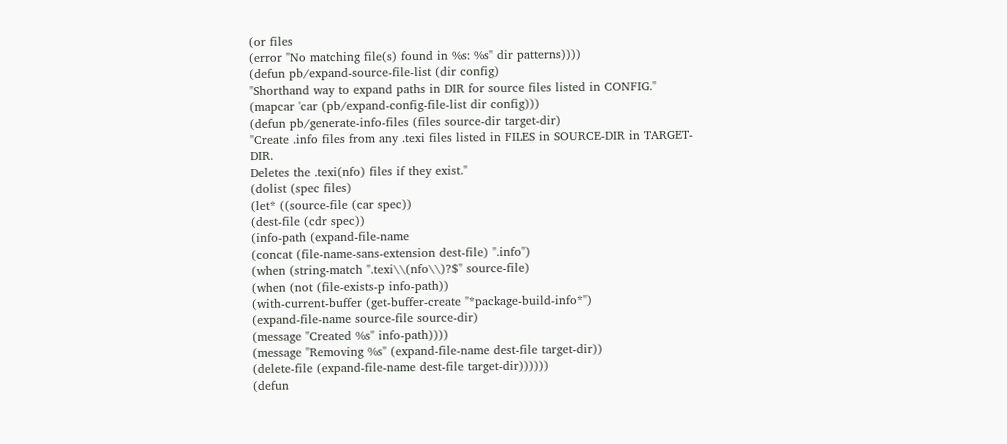(or files
(error "No matching file(s) found in %s: %s" dir patterns))))
(defun pb/expand-source-file-list (dir config)
"Shorthand way to expand paths in DIR for source files listed in CONFIG."
(mapcar 'car (pb/expand-config-file-list dir config)))
(defun pb/generate-info-files (files source-dir target-dir)
"Create .info files from any .texi files listed in FILES in SOURCE-DIR in TARGET-DIR.
Deletes the .texi(nfo) files if they exist."
(dolist (spec files)
(let* ((source-file (car spec))
(dest-file (cdr spec))
(info-path (expand-file-name
(concat (file-name-sans-extension dest-file) ".info")
(when (string-match ".texi\\(nfo\\)?$" source-file)
(when (not (file-exists-p info-path))
(with-current-buffer (get-buffer-create "*package-build-info*")
(expand-file-name source-file source-dir)
(message "Created %s" info-path))))
(message "Removing %s" (expand-file-name dest-file target-dir))
(delete-file (expand-file-name dest-file target-dir))))))
(defun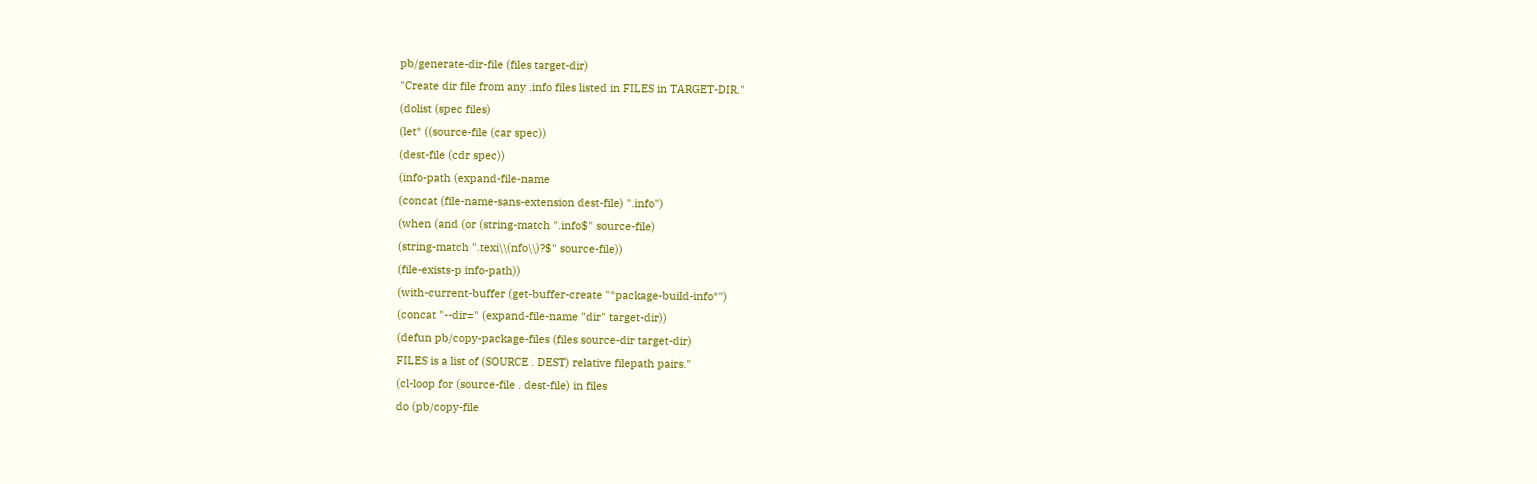pb/generate-dir-file (files target-dir)
"Create dir file from any .info files listed in FILES in TARGET-DIR."
(dolist (spec files)
(let* ((source-file (car spec))
(dest-file (cdr spec))
(info-path (expand-file-name
(concat (file-name-sans-extension dest-file) ".info")
(when (and (or (string-match ".info$" source-file)
(string-match ".texi\\(nfo\\)?$" source-file))
(file-exists-p info-path))
(with-current-buffer (get-buffer-create "*package-build-info*")
(concat "--dir=" (expand-file-name "dir" target-dir))
(defun pb/copy-package-files (files source-dir target-dir)
FILES is a list of (SOURCE . DEST) relative filepath pairs."
(cl-loop for (source-file . dest-file) in files
do (pb/copy-file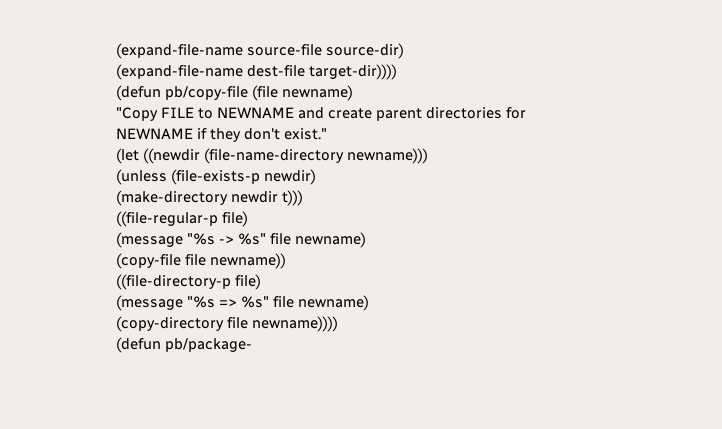(expand-file-name source-file source-dir)
(expand-file-name dest-file target-dir))))
(defun pb/copy-file (file newname)
"Copy FILE to NEWNAME and create parent directories for NEWNAME if they don't exist."
(let ((newdir (file-name-directory newname)))
(unless (file-exists-p newdir)
(make-directory newdir t)))
((file-regular-p file)
(message "%s -> %s" file newname)
(copy-file file newname))
((file-directory-p file)
(message "%s => %s" file newname)
(copy-directory file newname))))
(defun pb/package-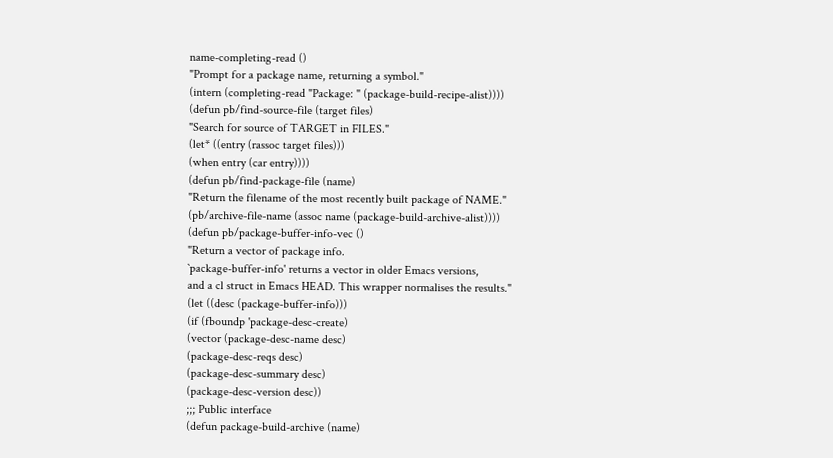name-completing-read ()
"Prompt for a package name, returning a symbol."
(intern (completing-read "Package: " (package-build-recipe-alist))))
(defun pb/find-source-file (target files)
"Search for source of TARGET in FILES."
(let* ((entry (rassoc target files)))
(when entry (car entry))))
(defun pb/find-package-file (name)
"Return the filename of the most recently built package of NAME."
(pb/archive-file-name (assoc name (package-build-archive-alist))))
(defun pb/package-buffer-info-vec ()
"Return a vector of package info.
`package-buffer-info' returns a vector in older Emacs versions,
and a cl struct in Emacs HEAD. This wrapper normalises the results."
(let ((desc (package-buffer-info)))
(if (fboundp 'package-desc-create)
(vector (package-desc-name desc)
(package-desc-reqs desc)
(package-desc-summary desc)
(package-desc-version desc))
;;; Public interface
(defun package-build-archive (name)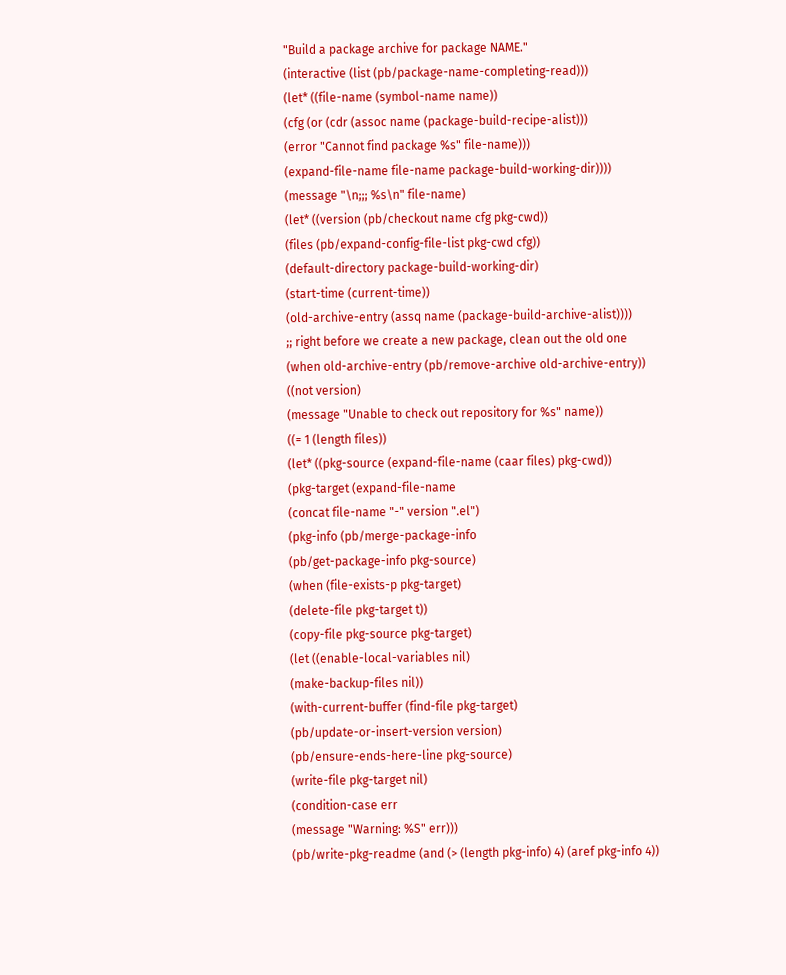"Build a package archive for package NAME."
(interactive (list (pb/package-name-completing-read)))
(let* ((file-name (symbol-name name))
(cfg (or (cdr (assoc name (package-build-recipe-alist)))
(error "Cannot find package %s" file-name)))
(expand-file-name file-name package-build-working-dir))))
(message "\n;;; %s\n" file-name)
(let* ((version (pb/checkout name cfg pkg-cwd))
(files (pb/expand-config-file-list pkg-cwd cfg))
(default-directory package-build-working-dir)
(start-time (current-time))
(old-archive-entry (assq name (package-build-archive-alist))))
;; right before we create a new package, clean out the old one
(when old-archive-entry (pb/remove-archive old-archive-entry))
((not version)
(message "Unable to check out repository for %s" name))
((= 1 (length files))
(let* ((pkg-source (expand-file-name (caar files) pkg-cwd))
(pkg-target (expand-file-name
(concat file-name "-" version ".el")
(pkg-info (pb/merge-package-info
(pb/get-package-info pkg-source)
(when (file-exists-p pkg-target)
(delete-file pkg-target t))
(copy-file pkg-source pkg-target)
(let ((enable-local-variables nil)
(make-backup-files nil))
(with-current-buffer (find-file pkg-target)
(pb/update-or-insert-version version)
(pb/ensure-ends-here-line pkg-source)
(write-file pkg-target nil)
(condition-case err
(message "Warning: %S" err)))
(pb/write-pkg-readme (and (> (length pkg-info) 4) (aref pkg-info 4))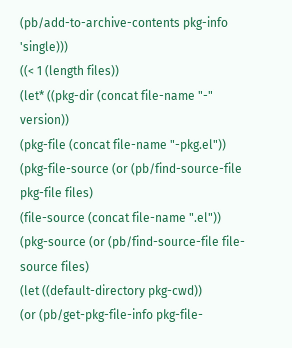(pb/add-to-archive-contents pkg-info 'single)))
((< 1 (length files))
(let* ((pkg-dir (concat file-name "-" version))
(pkg-file (concat file-name "-pkg.el"))
(pkg-file-source (or (pb/find-source-file pkg-file files)
(file-source (concat file-name ".el"))
(pkg-source (or (pb/find-source-file file-source files)
(let ((default-directory pkg-cwd))
(or (pb/get-pkg-file-info pkg-file-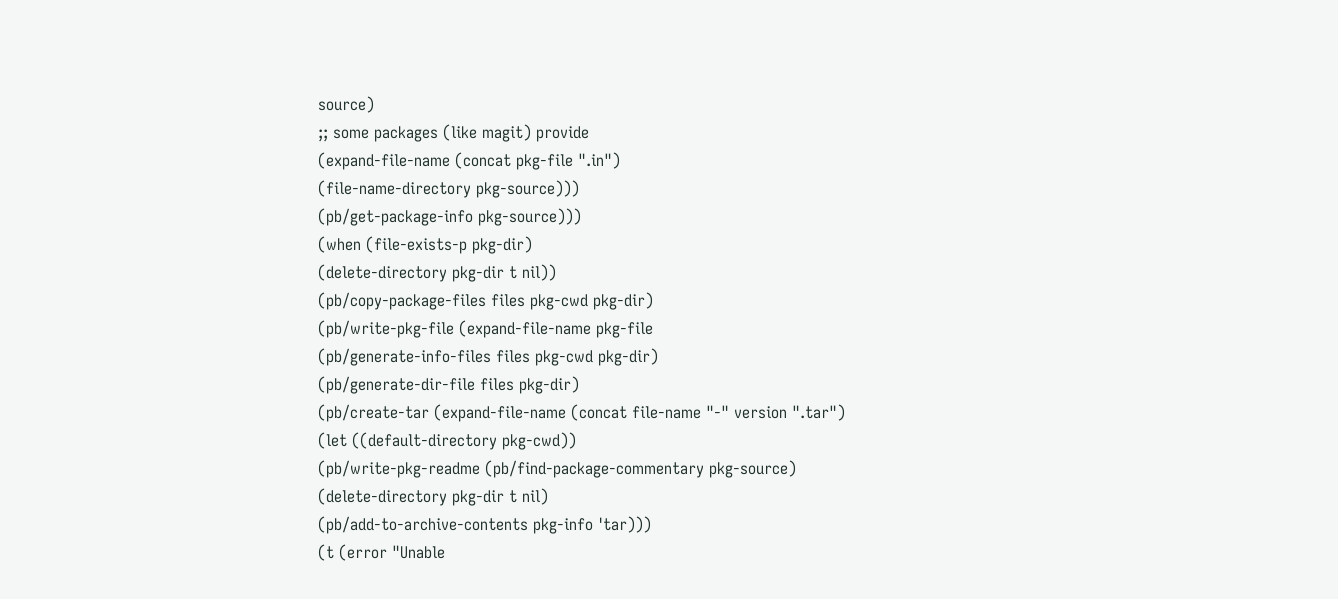source)
;; some packages (like magit) provide
(expand-file-name (concat pkg-file ".in")
(file-name-directory pkg-source)))
(pb/get-package-info pkg-source)))
(when (file-exists-p pkg-dir)
(delete-directory pkg-dir t nil))
(pb/copy-package-files files pkg-cwd pkg-dir)
(pb/write-pkg-file (expand-file-name pkg-file
(pb/generate-info-files files pkg-cwd pkg-dir)
(pb/generate-dir-file files pkg-dir)
(pb/create-tar (expand-file-name (concat file-name "-" version ".tar")
(let ((default-directory pkg-cwd))
(pb/write-pkg-readme (pb/find-package-commentary pkg-source)
(delete-directory pkg-dir t nil)
(pb/add-to-archive-contents pkg-info 'tar)))
(t (error "Unable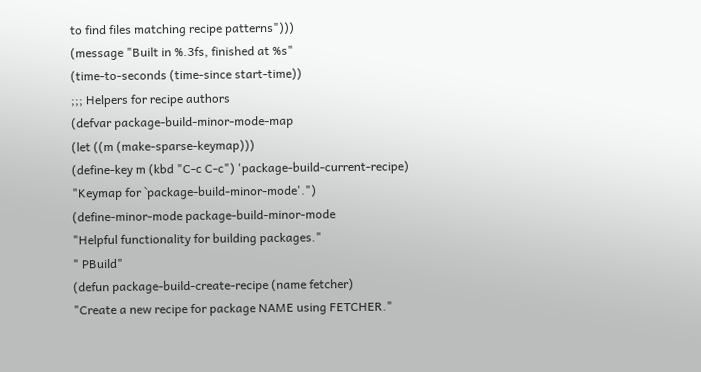to find files matching recipe patterns")))
(message "Built in %.3fs, finished at %s"
(time-to-seconds (time-since start-time))
;;; Helpers for recipe authors
(defvar package-build-minor-mode-map
(let ((m (make-sparse-keymap)))
(define-key m (kbd "C-c C-c") 'package-build-current-recipe)
"Keymap for `package-build-minor-mode'.")
(define-minor-mode package-build-minor-mode
"Helpful functionality for building packages."
" PBuild"
(defun package-build-create-recipe (name fetcher)
"Create a new recipe for package NAME using FETCHER."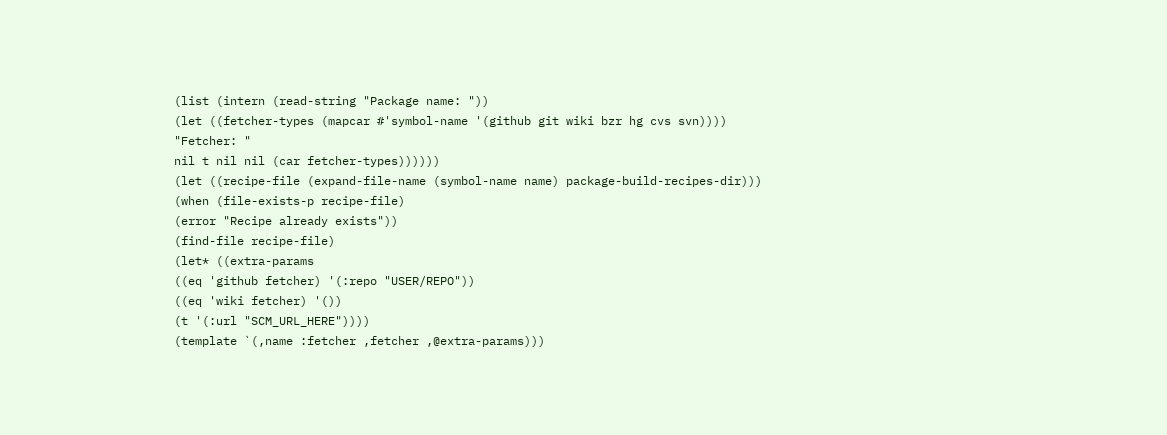(list (intern (read-string "Package name: "))
(let ((fetcher-types (mapcar #'symbol-name '(github git wiki bzr hg cvs svn))))
"Fetcher: "
nil t nil nil (car fetcher-types))))))
(let ((recipe-file (expand-file-name (symbol-name name) package-build-recipes-dir)))
(when (file-exists-p recipe-file)
(error "Recipe already exists"))
(find-file recipe-file)
(let* ((extra-params
((eq 'github fetcher) '(:repo "USER/REPO"))
((eq 'wiki fetcher) '())
(t '(:url "SCM_URL_HERE"))))
(template `(,name :fetcher ,fetcher ,@extra-params)))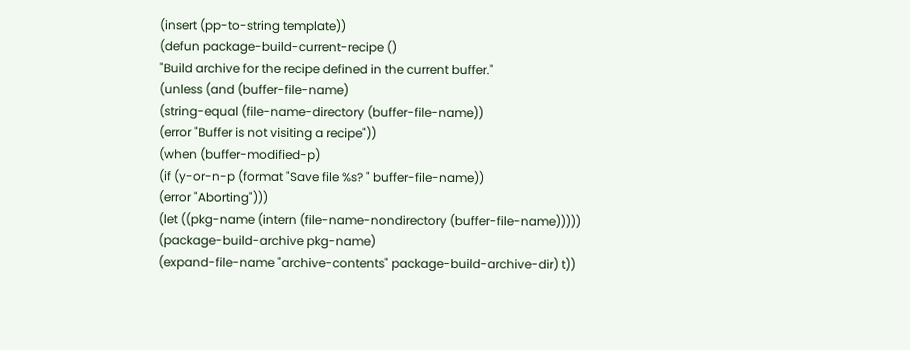(insert (pp-to-string template))
(defun package-build-current-recipe ()
"Build archive for the recipe defined in the current buffer."
(unless (and (buffer-file-name)
(string-equal (file-name-directory (buffer-file-name))
(error "Buffer is not visiting a recipe"))
(when (buffer-modified-p)
(if (y-or-n-p (format "Save file %s? " buffer-file-name))
(error "Aborting")))
(let ((pkg-name (intern (file-name-nondirectory (buffer-file-name)))))
(package-build-archive pkg-name)
(expand-file-name "archive-contents" package-build-archive-dir) t))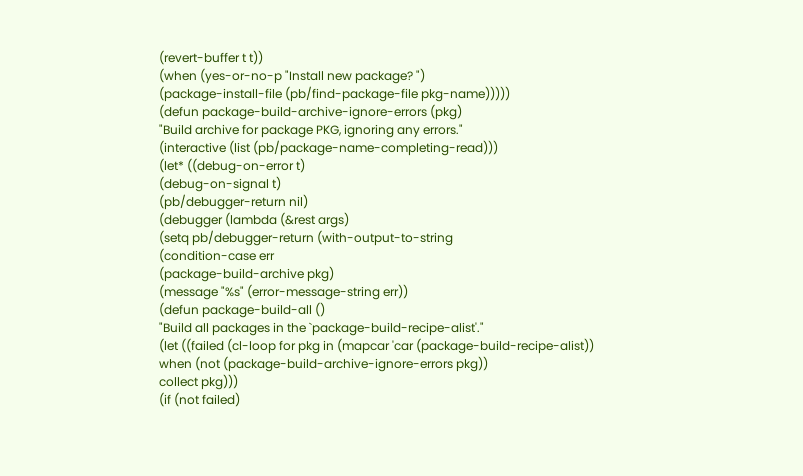(revert-buffer t t))
(when (yes-or-no-p "Install new package? ")
(package-install-file (pb/find-package-file pkg-name)))))
(defun package-build-archive-ignore-errors (pkg)
"Build archive for package PKG, ignoring any errors."
(interactive (list (pb/package-name-completing-read)))
(let* ((debug-on-error t)
(debug-on-signal t)
(pb/debugger-return nil)
(debugger (lambda (&rest args)
(setq pb/debugger-return (with-output-to-string
(condition-case err
(package-build-archive pkg)
(message "%s" (error-message-string err))
(defun package-build-all ()
"Build all packages in the `package-build-recipe-alist'."
(let ((failed (cl-loop for pkg in (mapcar 'car (package-build-recipe-alist))
when (not (package-build-archive-ignore-errors pkg))
collect pkg)))
(if (not failed)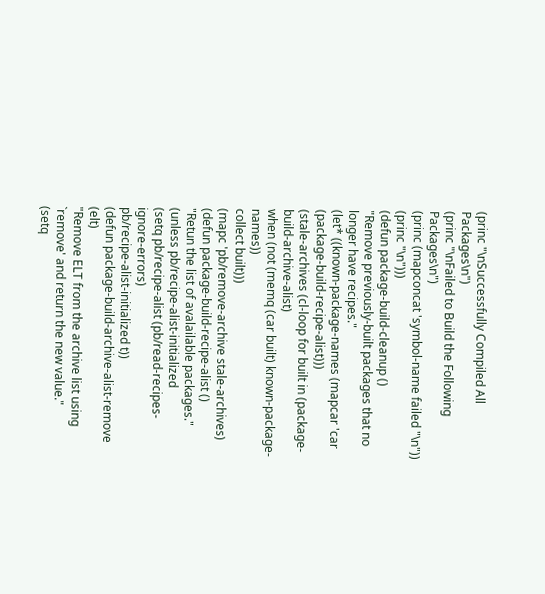(princ "\nSuccessfully Compiled All Packages\n")
(princ "\nFailed to Build the Following Packages\n")
(princ (mapconcat 'symbol-name failed "\n"))
(princ "\n")))
(defun package-build-cleanup ()
"Remove previously-built packages that no longer have recipes."
(let* ((known-package-names (mapcar 'car (package-build-recipe-alist)))
(stale-archives (cl-loop for built in (package-build-archive-alist)
when (not (memq (car built) known-package-names))
collect built)))
(mapc 'pb/remove-archive stale-archives)
(defun package-build-recipe-alist ()
"Retun the list of avalailable packages."
(unless pb/recipe-alist-initialized
(setq pb/recipe-alist (pb/read-recipes-ignore-errors)
pb/recipe-alist-initialized t))
(defun package-build-archive-alist-remove (elt)
"Remove ELT from the archive list using `remove' and return the new value."
(setq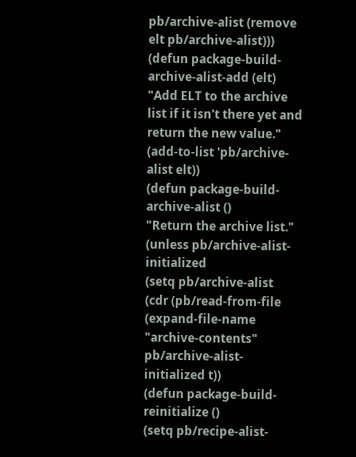pb/archive-alist (remove elt pb/archive-alist)))
(defun package-build-archive-alist-add (elt)
"Add ELT to the archive list if it isn't there yet and return the new value."
(add-to-list 'pb/archive-alist elt))
(defun package-build-archive-alist ()
"Return the archive list."
(unless pb/archive-alist-initialized
(setq pb/archive-alist
(cdr (pb/read-from-file
(expand-file-name "archive-contents"
pb/archive-alist-initialized t))
(defun package-build-reinitialize ()
(setq pb/recipe-alist-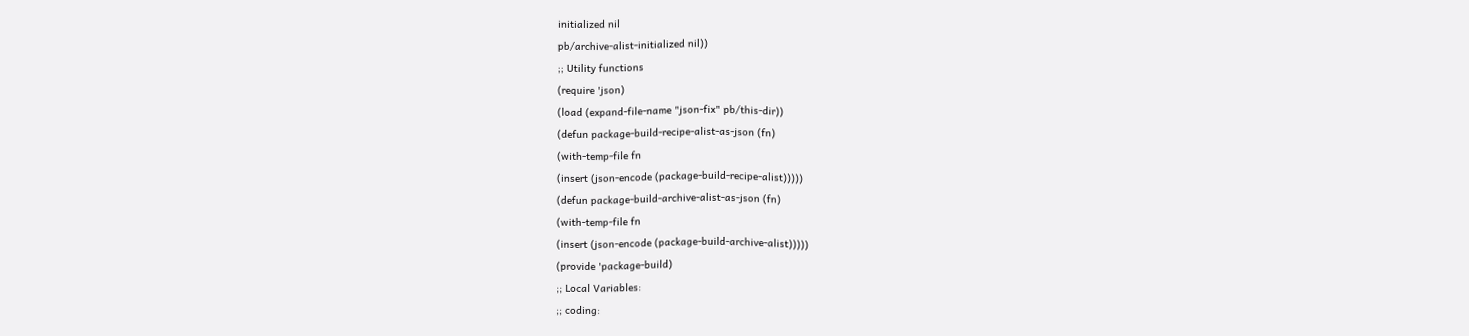initialized nil
pb/archive-alist-initialized nil))
;; Utility functions
(require 'json)
(load (expand-file-name "json-fix" pb/this-dir))
(defun package-build-recipe-alist-as-json (fn)
(with-temp-file fn
(insert (json-encode (package-build-recipe-alist)))))
(defun package-build-archive-alist-as-json (fn)
(with-temp-file fn
(insert (json-encode (package-build-archive-alist)))))
(provide 'package-build)
;; Local Variables:
;; coding: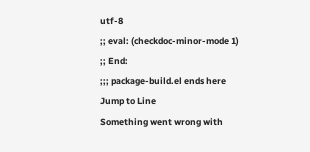utf-8
;; eval: (checkdoc-minor-mode 1)
;; End:
;;; package-build.el ends here
Jump to Line
Something went wrong with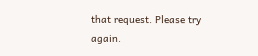that request. Please try again.